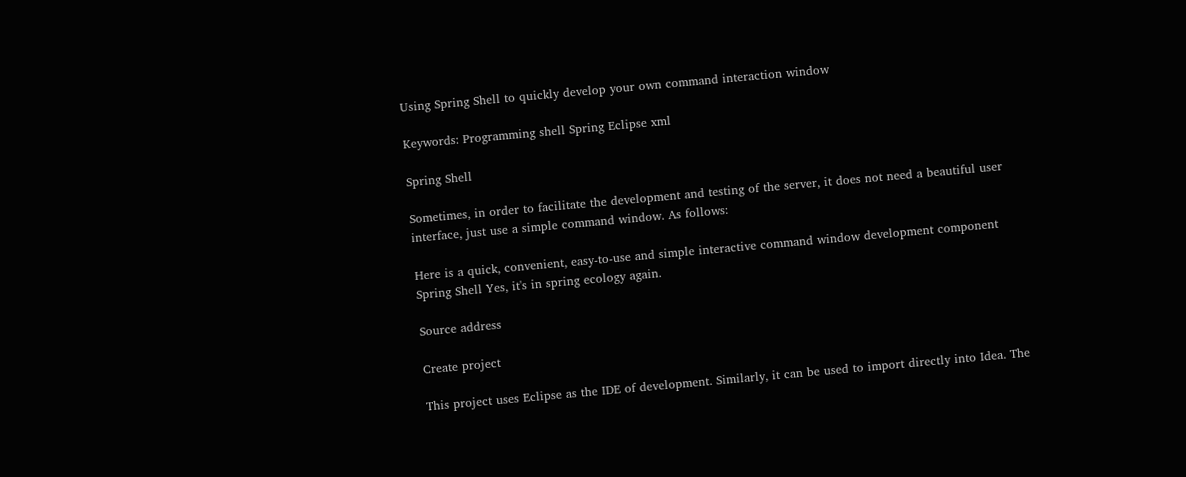Using Spring Shell to quickly develop your own command interaction window

Keywords: Programming shell Spring Eclipse xml

Spring Shell

Sometimes, in order to facilitate the development and testing of the server, it does not need a beautiful user interface, just use a simple command window. As follows:

Here is a quick, convenient, easy-to-use and simple interactive command window development component Spring Shell Yes, it's in spring ecology again.

Source address

Create project

This project uses Eclipse as the IDE of development. Similarly, it can be used to import directly into Idea. The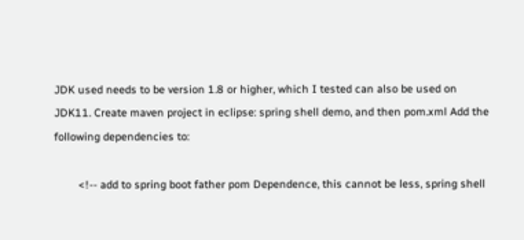JDK used needs to be version 1.8 or higher, which I tested can also be used on JDK11. Create maven project in eclipse: spring shell demo, and then pom.xml Add the following dependencies to:

        <!-- add to spring boot father pom Dependence, this cannot be less, spring shell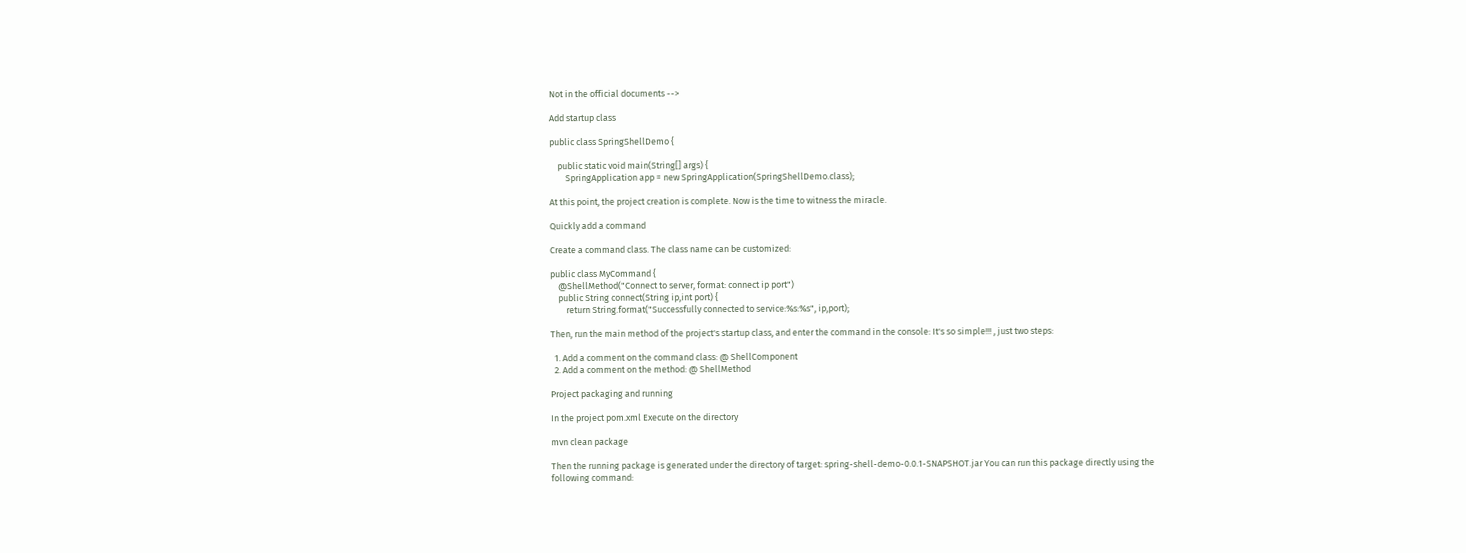Not in the official documents -->

Add startup class

public class SpringShellDemo {

    public static void main(String[] args) {
        SpringApplication app = new SpringApplication(SpringShellDemo.class);

At this point, the project creation is complete. Now is the time to witness the miracle.

Quickly add a command

Create a command class. The class name can be customized:

public class MyCommand {
    @ShellMethod("Connect to server, format: connect ip port")
    public String connect(String ip,int port) {
        return String.format("Successfully connected to service:%s:%s", ip,port);

Then, run the main method of the project's startup class, and enter the command in the console: It's so simple!!! , just two steps:

  1. Add a comment on the command class: @ ShellComponent
  2. Add a comment on the method: @ ShellMethod

Project packaging and running

In the project pom.xml Execute on the directory

mvn clean package

Then the running package is generated under the directory of target: spring-shell-demo-0.0.1-SNAPSHOT.jar You can run this package directly using the following command: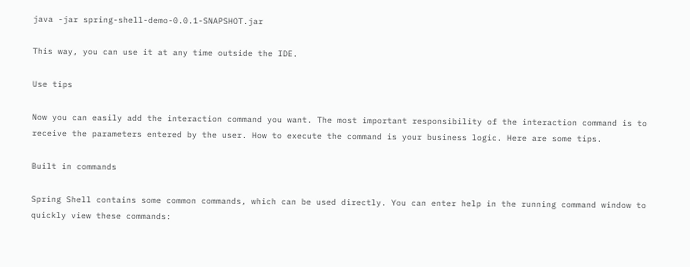java -jar spring-shell-demo-0.0.1-SNAPSHOT.jar

This way, you can use it at any time outside the IDE.

Use tips

Now you can easily add the interaction command you want. The most important responsibility of the interaction command is to receive the parameters entered by the user. How to execute the command is your business logic. Here are some tips.

Built in commands

Spring Shell contains some common commands, which can be used directly. You can enter help in the running command window to quickly view these commands: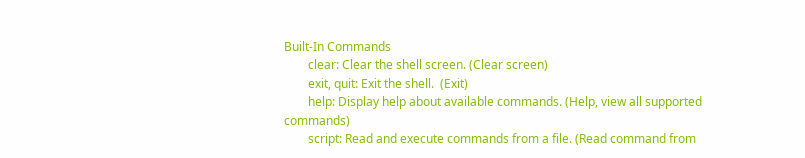Built-In Commands
        clear: Clear the shell screen. (Clear screen)
        exit, quit: Exit the shell.  (Exit)
        help: Display help about available commands. (Help, view all supported commands)
        script: Read and execute commands from a file. (Read command from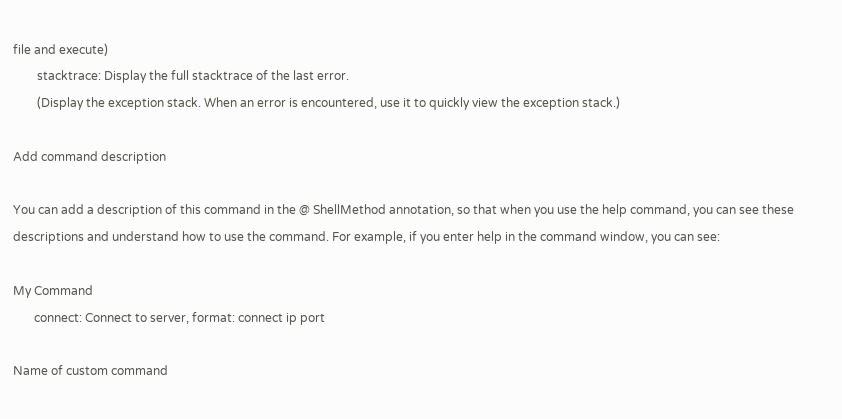file and execute)
        stacktrace: Display the full stacktrace of the last error.
        (Display the exception stack. When an error is encountered, use it to quickly view the exception stack.)

Add command description

You can add a description of this command in the @ ShellMethod annotation, so that when you use the help command, you can see these descriptions and understand how to use the command. For example, if you enter help in the command window, you can see:

My Command
       connect: Connect to server, format: connect ip port

Name of custom command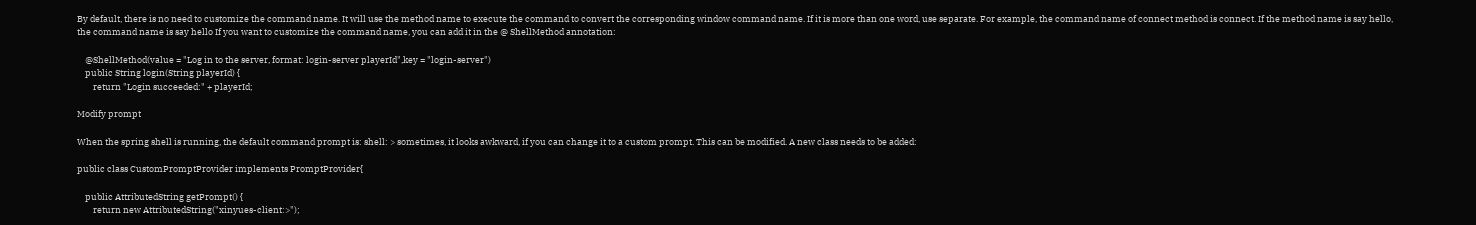By default, there is no need to customize the command name. It will use the method name to execute the command to convert the corresponding window command name. If it is more than one word, use separate. For example, the command name of connect method is connect. If the method name is say hello, the command name is say hello If you want to customize the command name, you can add it in the @ ShellMethod annotation:

    @ShellMethod(value = "Log in to the server, format: login-server playerId",key = "login-server")
    public String login(String playerId) {
        return "Login succeeded:" + playerId;

Modify prompt

When the spring shell is running, the default command prompt is: shell: > sometimes, it looks awkward, if you can change it to a custom prompt. This can be modified. A new class needs to be added:

public class CustomPromptProvider implements PromptProvider{

    public AttributedString getPrompt() {
        return new AttributedString("xinyues-client:>");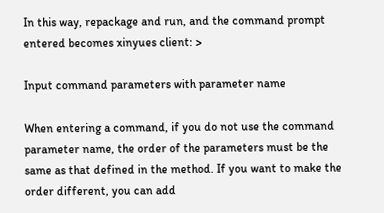In this way, repackage and run, and the command prompt entered becomes xinyues client: >

Input command parameters with parameter name

When entering a command, if you do not use the command parameter name, the order of the parameters must be the same as that defined in the method. If you want to make the order different, you can add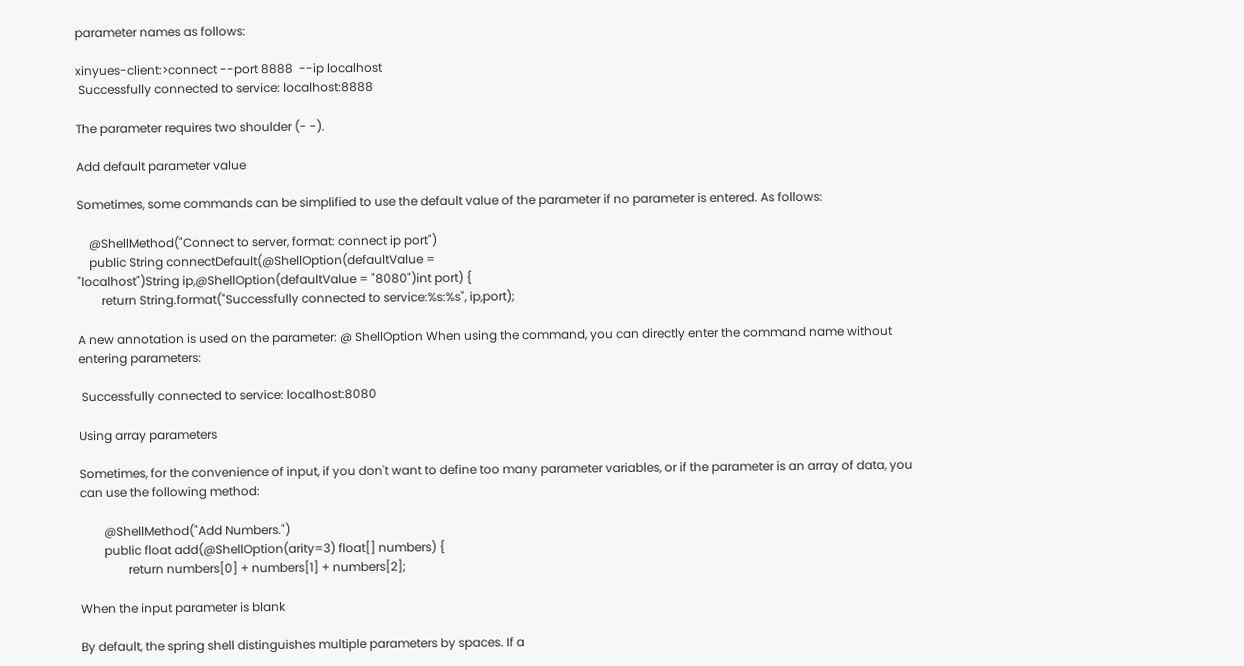parameter names as follows:

xinyues-client:>connect --port 8888  --ip localhost
 Successfully connected to service: localhost:8888

The parameter requires two shoulder (- -).

Add default parameter value

Sometimes, some commands can be simplified to use the default value of the parameter if no parameter is entered. As follows:

    @ShellMethod("Connect to server, format: connect ip port")
    public String connectDefault(@ShellOption(defaultValue =
"localhost")String ip,@ShellOption(defaultValue = "8080")int port) {
        return String.format("Successfully connected to service:%s:%s", ip,port);

A new annotation is used on the parameter: @ ShellOption When using the command, you can directly enter the command name without entering parameters:

 Successfully connected to service: localhost:8080

Using array parameters

Sometimes, for the convenience of input, if you don't want to define too many parameter variables, or if the parameter is an array of data, you can use the following method:

        @ShellMethod("Add Numbers.")
        public float add(@ShellOption(arity=3) float[] numbers) {
                return numbers[0] + numbers[1] + numbers[2];

When the input parameter is blank

By default, the spring shell distinguishes multiple parameters by spaces. If a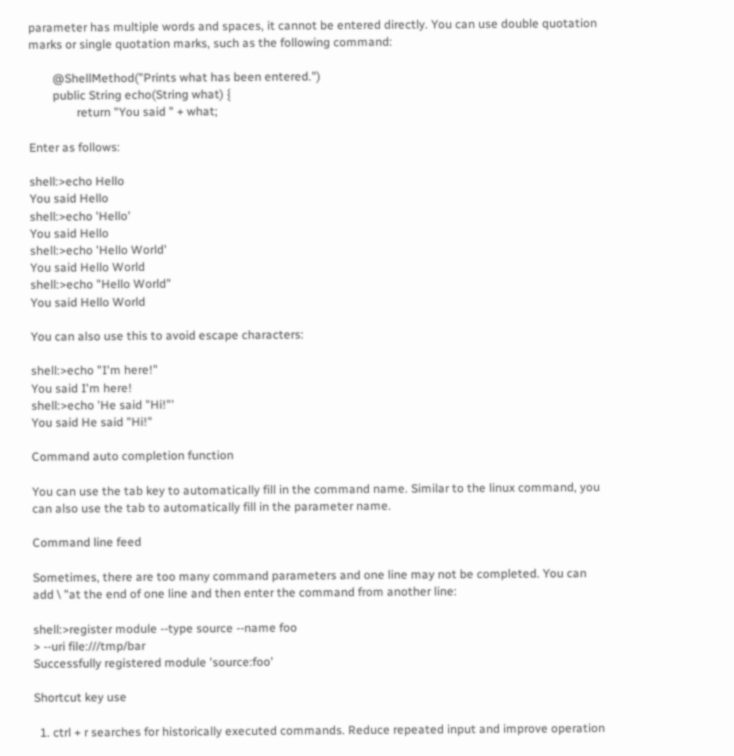parameter has multiple words and spaces, it cannot be entered directly. You can use double quotation marks or single quotation marks, such as the following command:

        @ShellMethod("Prints what has been entered.")
        public String echo(String what) {
                return "You said " + what;

Enter as follows:

shell:>echo Hello
You said Hello
shell:>echo 'Hello'
You said Hello
shell:>echo 'Hello World'
You said Hello World
shell:>echo "Hello World"
You said Hello World

You can also use this to avoid escape characters:

shell:>echo "I'm here!"
You said I'm here!
shell:>echo 'He said "Hi!"'
You said He said "Hi!"

Command auto completion function

You can use the tab key to automatically fill in the command name. Similar to the linux command, you can also use the tab to automatically fill in the parameter name.

Command line feed

Sometimes, there are too many command parameters and one line may not be completed. You can add \ "at the end of one line and then enter the command from another line:

shell:>register module --type source --name foo
> --uri file:///tmp/bar
Successfully registered module 'source:foo'

Shortcut key use

  1. ctrl + r searches for historically executed commands. Reduce repeated input and improve operation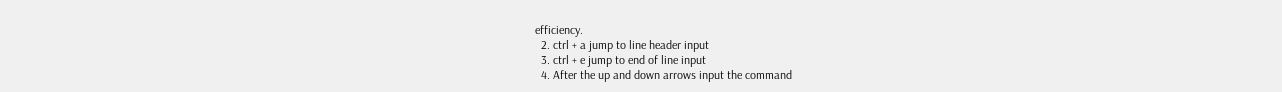efficiency.
  2. ctrl + a jump to line header input
  3. ctrl + e jump to end of line input
  4. After the up and down arrows input the command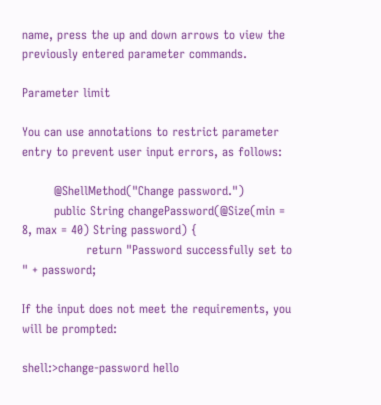name, press the up and down arrows to view the previously entered parameter commands.

Parameter limit

You can use annotations to restrict parameter entry to prevent user input errors, as follows:

        @ShellMethod("Change password.")
        public String changePassword(@Size(min = 8, max = 40) String password) {
                return "Password successfully set to " + password;

If the input does not meet the requirements, you will be prompted:

shell:>change-password hello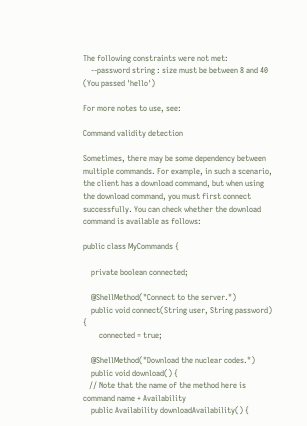The following constraints were not met:
    --password string : size must be between 8 and 40 (You passed 'hello')

For more notes to use, see:

Command validity detection

Sometimes, there may be some dependency between multiple commands. For example, in such a scenario, the client has a download command, but when using the download command, you must first connect successfully. You can check whether the download command is available as follows:

public class MyCommands {

    private boolean connected;

    @ShellMethod("Connect to the server.")
    public void connect(String user, String password) {
        connected = true;

    @ShellMethod("Download the nuclear codes.")
    public void download() {
   // Note that the name of the method here is command name + Availability
    public Availability downloadAvailability() {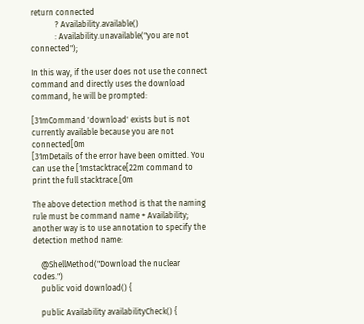return connected
            ? Availability.available()
            : Availability.unavailable("you are not connected");

In this way, if the user does not use the connect command and directly uses the download command, he will be prompted:

[31mCommand 'download' exists but is not currently available because you are not connected[0m
[31mDetails of the error have been omitted. You can use the [1mstacktrace[22m command to print the full stacktrace.[0m

The above detection method is that the naming rule must be command name + Availability; another way is to use annotation to specify the detection method name:

    @ShellMethod("Download the nuclear codes.")
    public void download() {

    public Availability availabilityCheck() {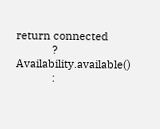return connected
            ? Availability.available()
            :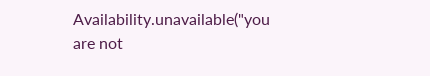Availability.unavailable("you are not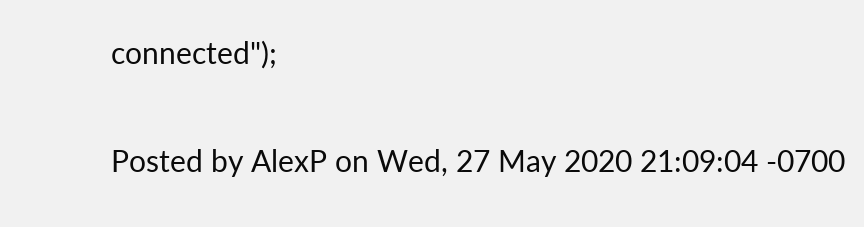connected");

Posted by AlexP on Wed, 27 May 2020 21:09:04 -0700